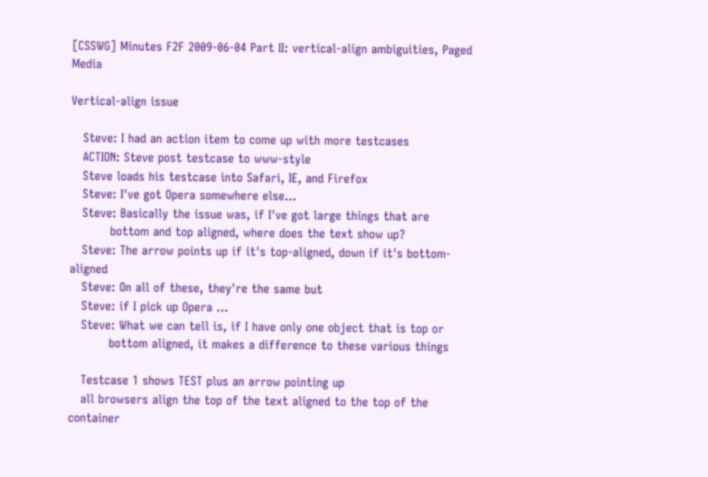[CSSWG] Minutes F2F 2009-06-04 Part II: vertical-align ambiguities, Paged Media

Vertical-align issue

   Steve: I had an action item to come up with more testcases
   ACTION: Steve post testcase to www-style
   Steve loads his testcase into Safari, IE, and Firefox
   Steve: I've got Opera somewhere else...
   Steve: Basically the issue was, if I've got large things that are
          bottom and top aligned, where does the text show up?
   Steve: The arrow points up if it's top-aligned, down if it's bottom-aligned
   Steve: On all of these, they're the same but
   Steve: if I pick up Opera ...
   Steve: What we can tell is, if I have only one object that is top or
          bottom aligned, it makes a difference to these various things

   Testcase 1 shows TEST plus an arrow pointing up
   all browsers align the top of the text aligned to the top of the container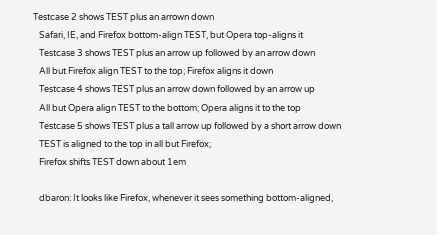Testcase 2 shows TEST plus an arrown down
   Safari, IE, and Firefox bottom-align TEST, but Opera top-aligns it
   Testcase 3 shows TEST plus an arrow up followed by an arrow down
   All but Firefox align TEST to the top; Firefox aligns it down
   Testcase 4 shows TEST plus an arrow down followed by an arrow up
   All but Opera align TEST to the bottom; Opera aligns it to the top
   Testcase 5 shows TEST plus a tall arrow up followed by a short arrow down
   TEST is aligned to the top in all but Firefox;
   Firefox shifts TEST down about 1em

   dbaron: It looks like Firefox, whenever it sees something bottom-aligned,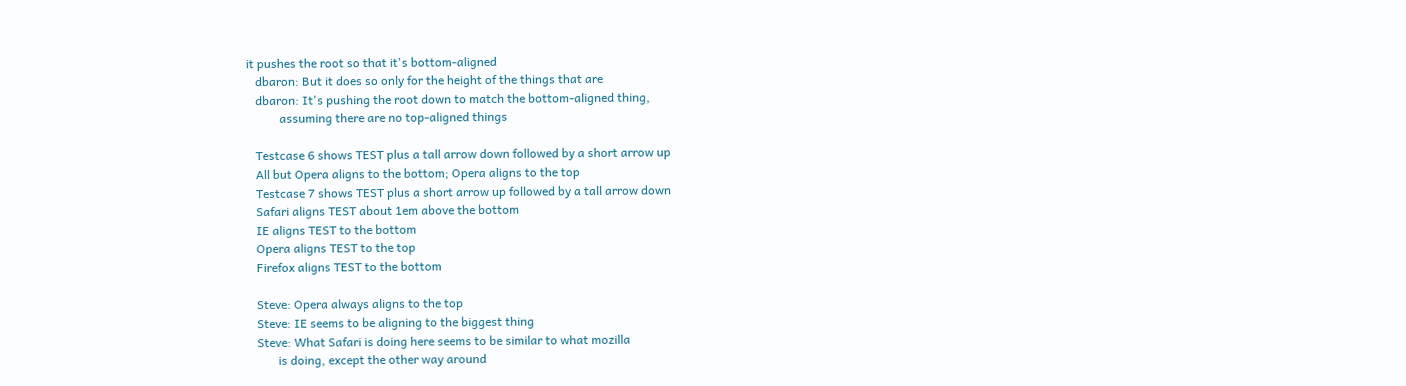it pushes the root so that it's bottom-aligned
   dbaron: But it does so only for the height of the things that are
   dbaron: It's pushing the root down to match the bottom-aligned thing,
           assuming there are no top-aligned things

   Testcase 6 shows TEST plus a tall arrow down followed by a short arrow up
   All but Opera aligns to the bottom; Opera aligns to the top
   Testcase 7 shows TEST plus a short arrow up followed by a tall arrow down
   Safari aligns TEST about 1em above the bottom
   IE aligns TEST to the bottom
   Opera aligns TEST to the top
   Firefox aligns TEST to the bottom

   Steve: Opera always aligns to the top
   Steve: IE seems to be aligning to the biggest thing
   Steve: What Safari is doing here seems to be similar to what mozilla
          is doing, except the other way around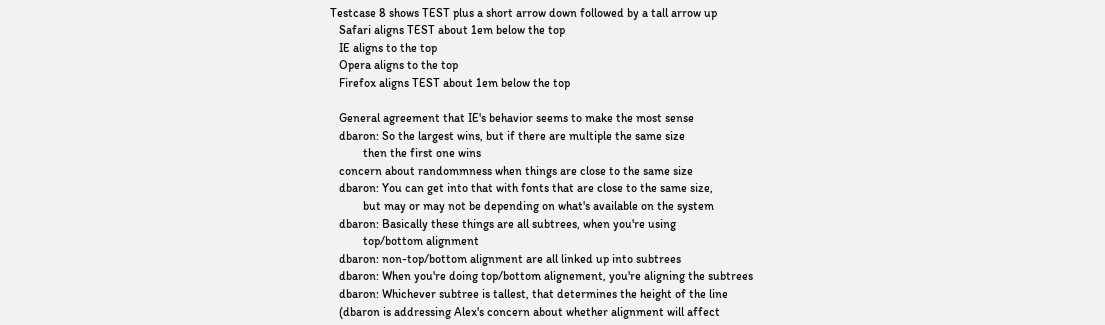Testcase 8 shows TEST plus a short arrow down followed by a tall arrow up
   Safari aligns TEST about 1em below the top
   IE aligns to the top
   Opera aligns to the top
   Firefox aligns TEST about 1em below the top

   General agreement that IE's behavior seems to make the most sense
   dbaron: So the largest wins, but if there are multiple the same size
           then the first one wins
   concern about randommness when things are close to the same size
   dbaron: You can get into that with fonts that are close to the same size,
           but may or may not be depending on what's available on the system
   dbaron: Basically these things are all subtrees, when you're using
           top/bottom alignment
   dbaron: non-top/bottom alignment are all linked up into subtrees
   dbaron: When you're doing top/bottom alignement, you're aligning the subtrees
   dbaron: Whichever subtree is tallest, that determines the height of the line
   (dbaron is addressing Alex's concern about whether alignment will affect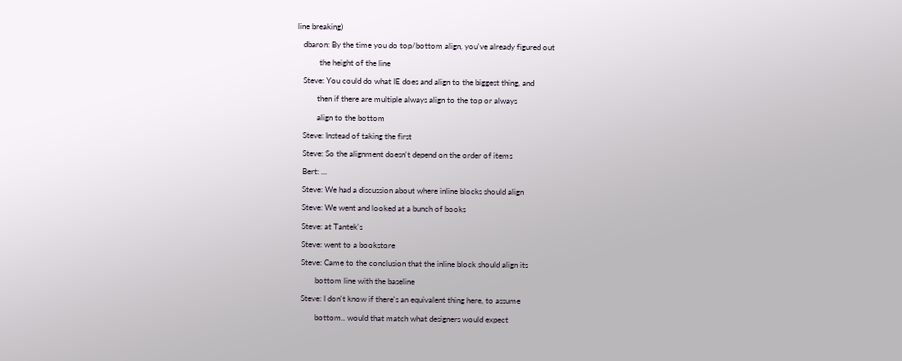line breaking)
   dbaron: By the time you do top/bottom align, you've already figured out
           the height of the line
   Steve: You could do what IE does and align to the biggest thing, and
          then if there are multiple always align to the top or always
          align to the bottom
   Steve: Instead of taking the first
   Steve: So the alignment doesn't depend on the order of items
   Bert: ...
   Steve: We had a discussion about where inline blocks should align
   Steve: We went and looked at a bunch of books
   Steve: at Tantek's
   Steve: went to a bookstore
   Steve: Came to the conclusion that the inline block should align its
          bottom line with the baseline
   Steve: I don't know if there's an equivalent thing here, to assume
          bottom.. would that match what designers would expect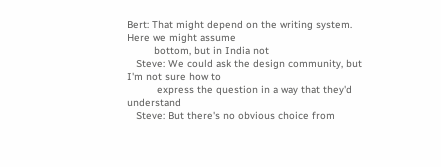Bert: That might depend on the writing system. Here we might assume
         bottom, but in India not
   Steve: We could ask the design community, but I'm not sure how to
          express the question in a way that they'd understand
   Steve: But there's no obvious choice from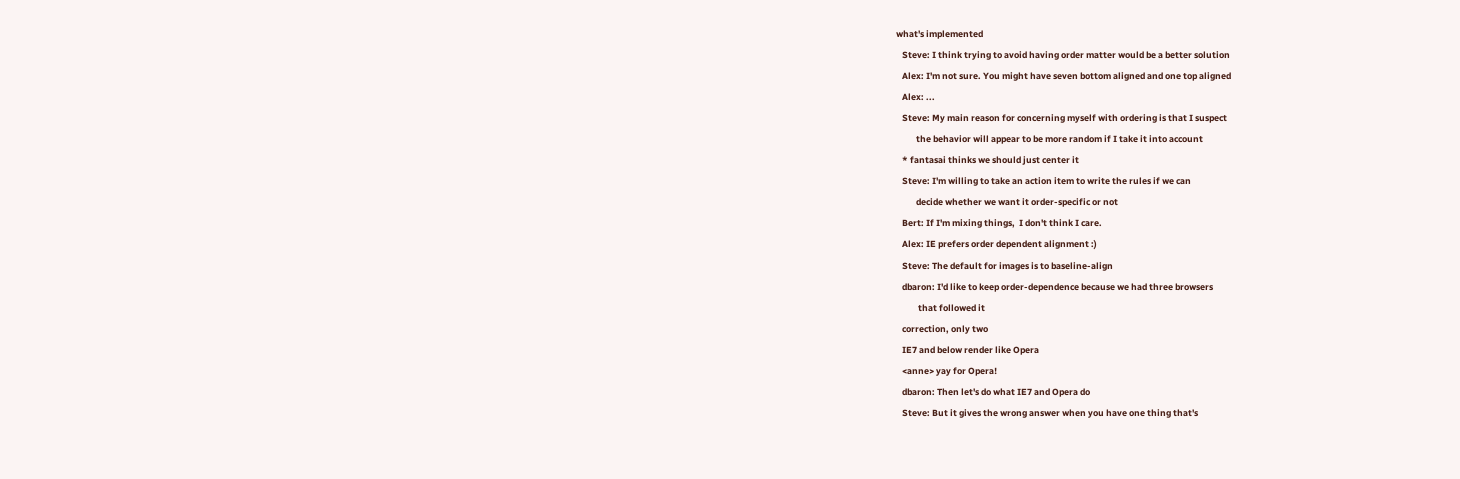what's implemented
   Steve: I think trying to avoid having order matter would be a better solution
   Alex: I'm not sure. You might have seven bottom aligned and one top aligned
   Alex: ...
   Steve: My main reason for concerning myself with ordering is that I suspect
          the behavior will appear to be more random if I take it into account
   * fantasai thinks we should just center it
   Steve: I'm willing to take an action item to write the rules if we can
          decide whether we want it order-specific or not
   Bert: If I'm mixing things,  I don't think I care.
   Alex: IE prefers order dependent alignment :)
   Steve: The default for images is to baseline-align
   dbaron: I'd like to keep order-dependence because we had three browsers
           that followed it
   correction, only two
   IE7 and below render like Opera
   <anne> yay for Opera!
   dbaron: Then let's do what IE7 and Opera do
   Steve: But it gives the wrong answer when you have one thing that's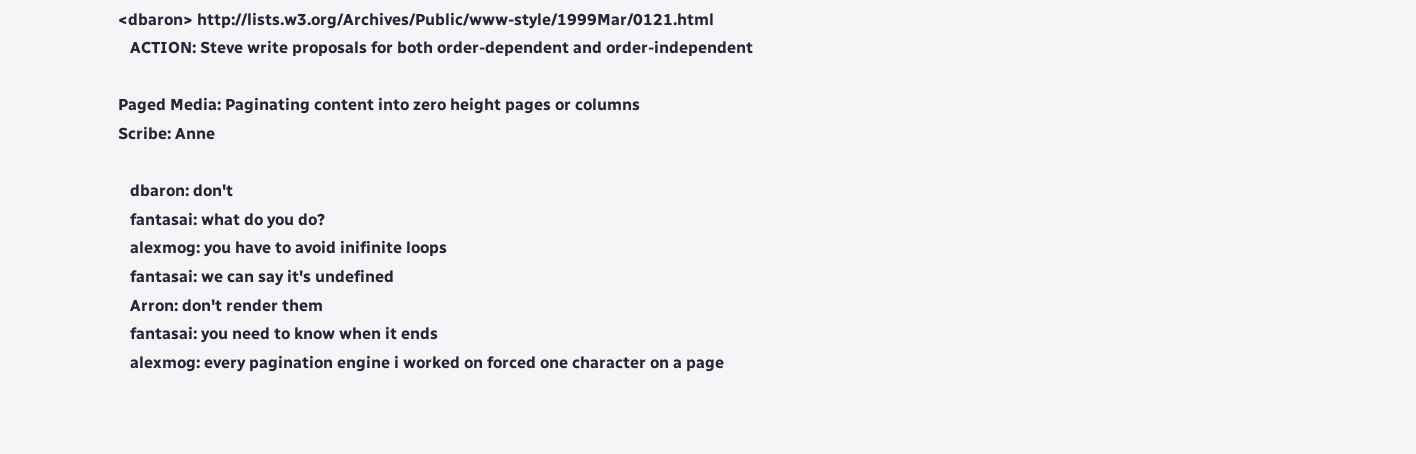<dbaron> http://lists.w3.org/Archives/Public/www-style/1999Mar/0121.html
   ACTION: Steve write proposals for both order-dependent and order-independent

Paged Media: Paginating content into zero height pages or columns
Scribe: Anne

   dbaron: don't
   fantasai: what do you do?
   alexmog: you have to avoid inifinite loops
   fantasai: we can say it's undefined
   Arron: don't render them
   fantasai: you need to know when it ends
   alexmog: every pagination engine i worked on forced one character on a page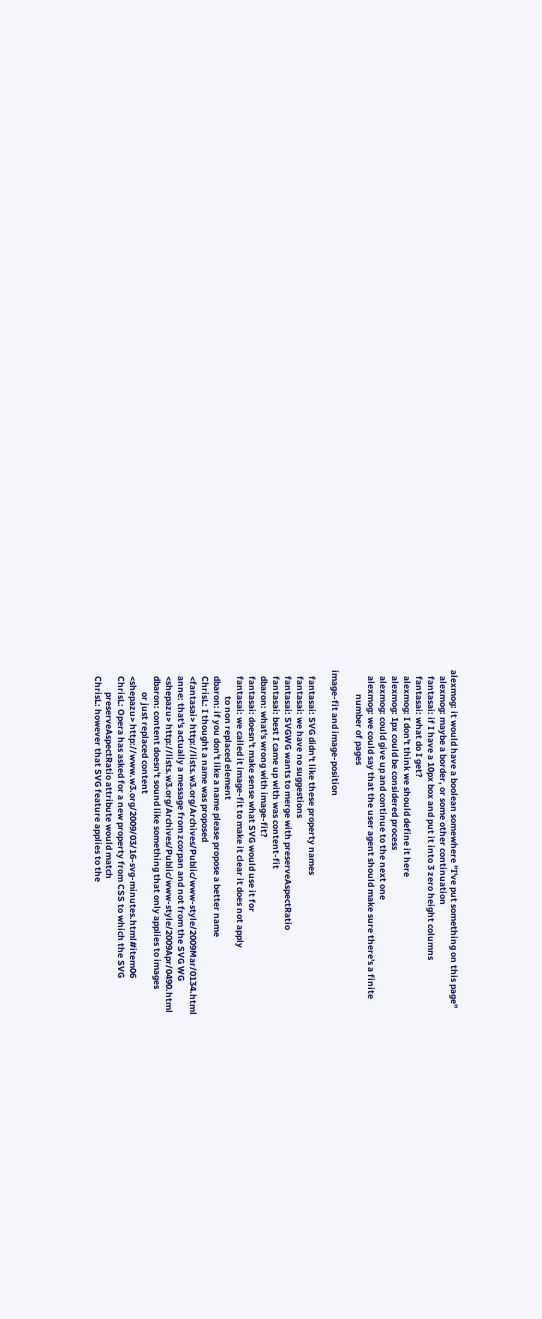alexmog: it would have a boolean somewhere "I've put something on this page"
   alexmog: maybe a border, or some other continuation
   fantasai: if I have a 10px box and put it into 3 zero height columns
   fantasai: what do I get?
   alexmog: I don't think we should define it here
   alexmog: 1px could be considered process
   alexmog: could give up and continue to the next one
   alexmog: we could say that the user agent should make sure there's a finite
            number of pages

image-fit and image-position

   fantasai: SVG didn't like these property names
   fantasai: we have no suggestions
   fantasai: SVGWG wants to merge with preserveAspectRatio
   fantasai: best I came up with was content-fit
   dbaron: what's wrong with image-fit?
   fantasai: doesn't make sense what SVG would use it for
   fantasai: we called it image-fit to make it clear it does not apply
             to non replaced element
   dbaron: if you don't like a name please propose a better name
   ChrisL: I thought a name was proposed
   <fantasai> http://lists.w3.org/Archives/Public/www-style/2009Mar/0134.html
   anne: that's actually a message from zcorpan and not from the SVG WG
   <shepazu> http://lists.w3.org/Archives/Public/www-style/2009Apr/0490.html
   dbaron: content doesn't sound like something that only applies to images
           or just replaced content
   <shepazu> http://www.w3.org/2009/03/16-svg-minutes.html#item06
   ChrisL: Opera has asked for a new property from CSS to which the SVG
           preserveAspectRatio attribute would match
   ChrisL: however that SVG feature applies to the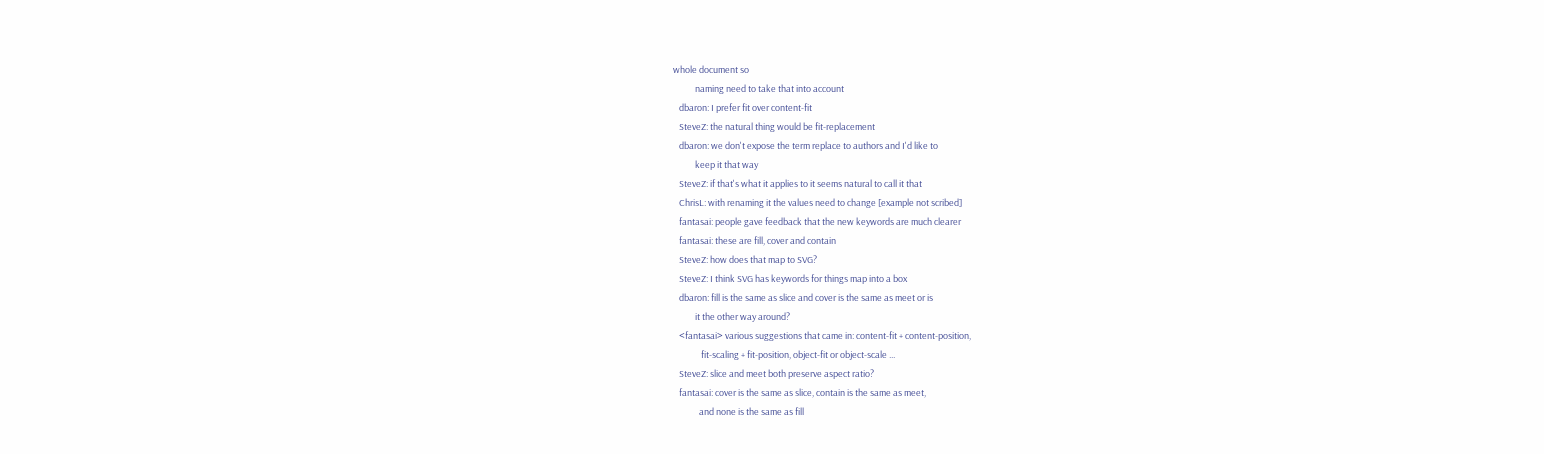whole document so
           naming need to take that into account
   dbaron: I prefer fit over content-fit
   SteveZ: the natural thing would be fit-replacement
   dbaron: we don't expose the term replace to authors and I'd like to
           keep it that way
   SteveZ: if that's what it applies to it seems natural to call it that
   ChrisL: with renaming it the values need to change [example not scribed]
   fantasai: people gave feedback that the new keywords are much clearer
   fantasai: these are fill, cover and contain
   SteveZ: how does that map to SVG?
   SteveZ: I think SVG has keywords for things map into a box
   dbaron: fill is the same as slice and cover is the same as meet or is
           it the other way around?
   <fantasai> various suggestions that came in: content-fit + content-position,
              fit-scaling + fit-position, object-fit or object-scale ...
   SteveZ: slice and meet both preserve aspect ratio?
   fantasai: cover is the same as slice, contain is the same as meet,
             and none is the same as fill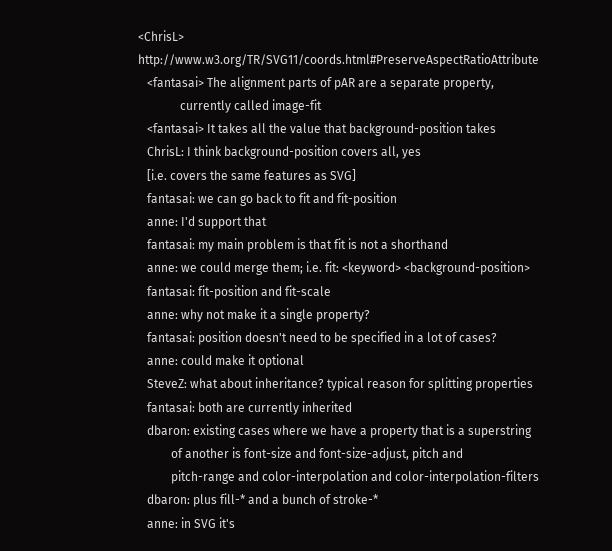<ChrisL> http://www.w3.org/TR/SVG11/coords.html#PreserveAspectRatioAttribute
   <fantasai> The alignment parts of pAR are a separate property,
              currently called image-fit
   <fantasai> It takes all the value that background-position takes
   ChrisL: I think background-position covers all, yes
   [i.e. covers the same features as SVG]
   fantasai: we can go back to fit and fit-position
   anne: I'd support that
   fantasai: my main problem is that fit is not a shorthand
   anne: we could merge them; i.e. fit: <keyword> <background-position>
   fantasai: fit-position and fit-scale
   anne: why not make it a single property?
   fantasai: position doesn't need to be specified in a lot of cases?
   anne: could make it optional
   SteveZ: what about inheritance? typical reason for splitting properties
   fantasai: both are currently inherited
   dbaron: existing cases where we have a property that is a superstring
           of another is font-size and font-size-adjust, pitch and
           pitch-range and color-interpolation and color-interpolation-filters
   dbaron: plus fill-* and a bunch of stroke-*
   anne: in SVG it's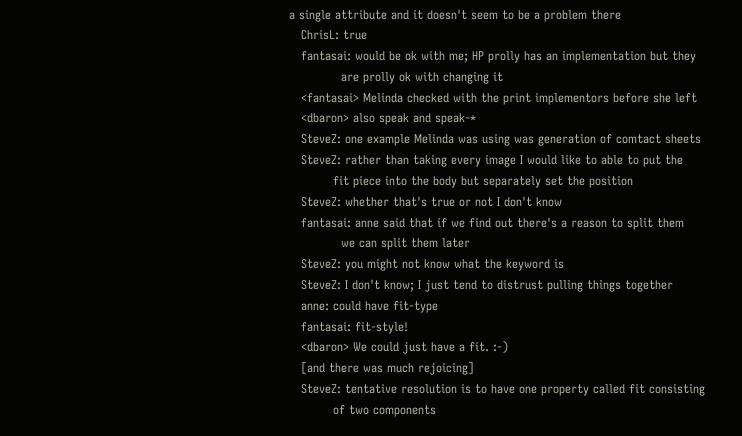a single attribute and it doesn't seem to be a problem there
   ChrisL: true
   fantasai: would be ok with me; HP prolly has an implementation but they
             are prolly ok with changing it
   <fantasai> Melinda checked with the print implementors before she left
   <dbaron> also speak and speak-*
   SteveZ: one example Melinda was using was generation of comtact sheets
   SteveZ: rather than taking every image I would like to able to put the
           fit piece into the body but separately set the position
   SteveZ: whether that's true or not I don't know
   fantasai: anne said that if we find out there's a reason to split them
             we can split them later
   SteveZ: you might not know what the keyword is
   SteveZ: I don't know; I just tend to distrust pulling things together
   anne: could have fit-type
   fantasai: fit-style!
   <dbaron> We could just have a fit. :-)
   [and there was much rejoicing]
   SteveZ: tentative resolution is to have one property called fit consisting
           of two components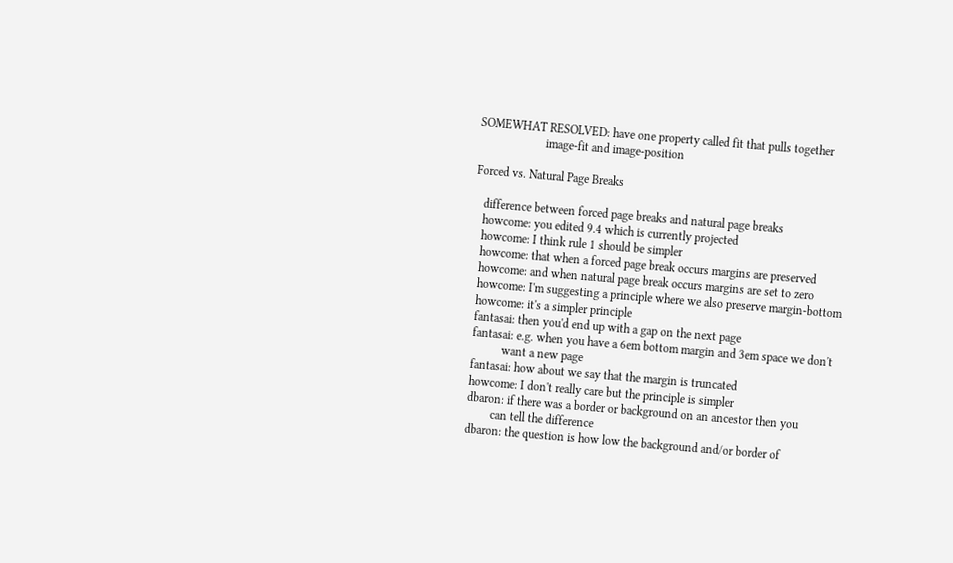SOMEWHAT RESOLVED: have one property called fit that pulls together
                      image-fit and image-position

Forced vs. Natural Page Breaks

   difference between forced page breaks and natural page breaks
   howcome: you edited 9.4 which is currently projected
   howcome: I think rule 1 should be simpler
   howcome: that when a forced page break occurs margins are preserved
   howcome: and when natural page break occurs margins are set to zero
   howcome: I'm suggesting a principle where we also preserve margin-bottom
   howcome: it's a simpler principle
   fantasai: then you'd end up with a gap on the next page
   fantasai: e.g. when you have a 6em bottom margin and 3em space we don't
             want a new page
   fantasai: how about we say that the margin is truncated
   howcome: I don't really care but the principle is simpler
   dbaron: if there was a border or background on an ancestor then you
           can tell the difference
   dbaron: the question is how low the background and/or border of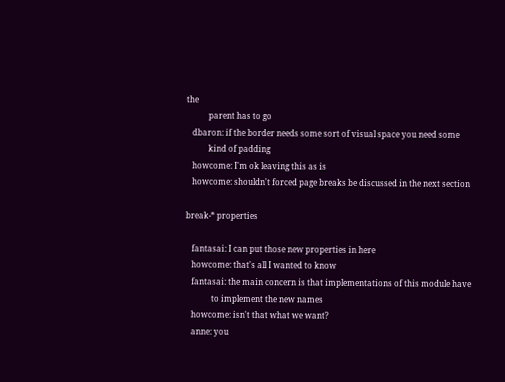the
           parent has to go
   dbaron: if the border needs some sort of visual space you need some
           kind of padding
   howcome: I'm ok leaving this as is
   howcome: shouldn't forced page breaks be discussed in the next section

break-* properties

   fantasai: I can put those new properties in here
   howcome: that's all I wanted to know
   fantasai: the main concern is that implementations of this module have
             to implement the new names
   howcome: isn't that what we want?
   anne: you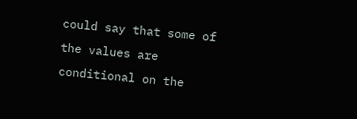could say that some of the values are conditional on the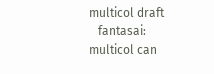multicol draft
   fantasai: multicol can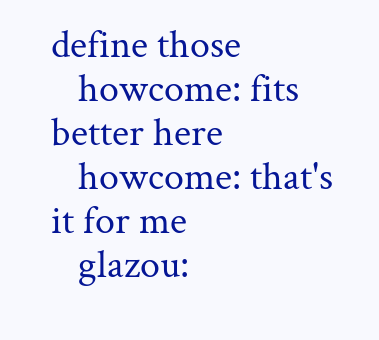define those
   howcome: fits better here
   howcome: that's it for me
   glazou: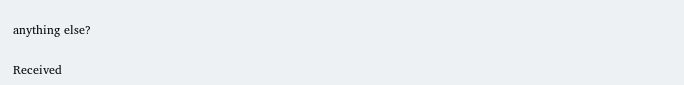anything else?

Received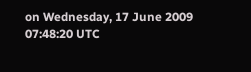on Wednesday, 17 June 2009 07:48:20 UTC